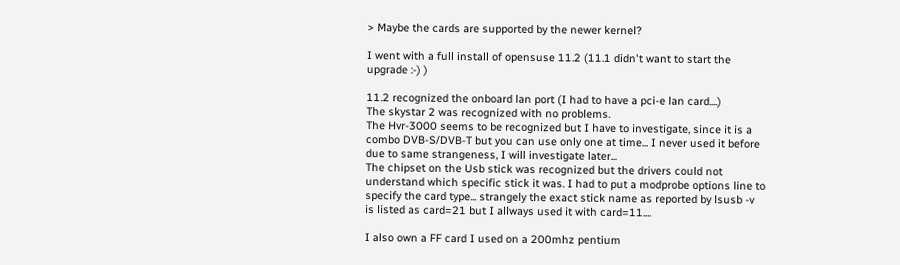> Maybe the cards are supported by the newer kernel?

I went with a full install of opensuse 11.2 (11.1 didn't want to start the
upgrade :-) )

11.2 recognized the onboard lan port (I had to have a pci-e lan card....)
The skystar 2 was recognized with no problems.
The Hvr-3000 seems to be recognized but I have to investigate, since it is a
combo DVB-S/DVB-T but you can use only one at time... I never used it before
due to same strangeness, I will investigate later...
The chipset on the Usb stick was recognized but the drivers could not
understand which specific stick it was. I had to put a modprobe options line to
specify the card type... strangely the exact stick name as reported by lsusb -v
is listed as card=21 but I allways used it with card=11....

I also own a FF card I used on a 200mhz pentium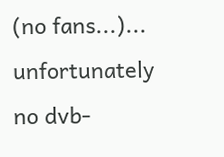(no fans...)... unfortunately
no dvb-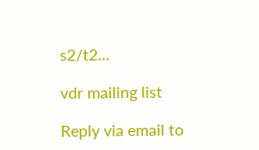s2/t2...

vdr mailing list

Reply via email to